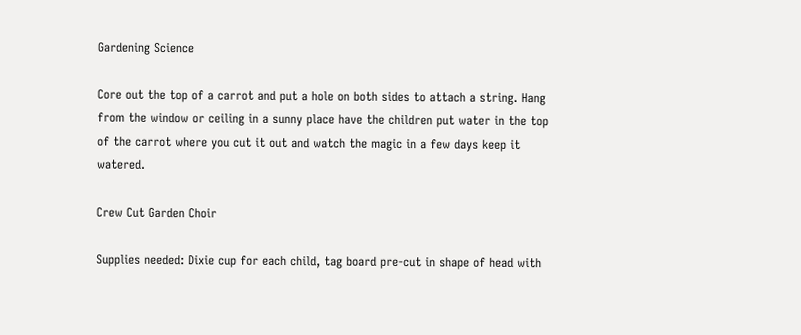Gardening Science

Core out the top of a carrot and put a hole on both sides to attach a string. Hang from the window or ceiling in a sunny place have the children put water in the top of the carrot where you cut it out and watch the magic in a few days keep it watered.

Crew Cut Garden Choir

Supplies needed: Dixie cup for each child, tag board pre-cut in shape of head with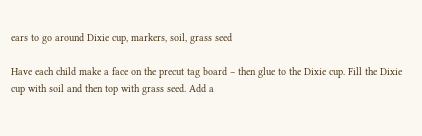ears to go around Dixie cup, markers, soil, grass seed

Have each child make a face on the precut tag board – then glue to the Dixie cup. Fill the Dixie cup with soil and then top with grass seed. Add a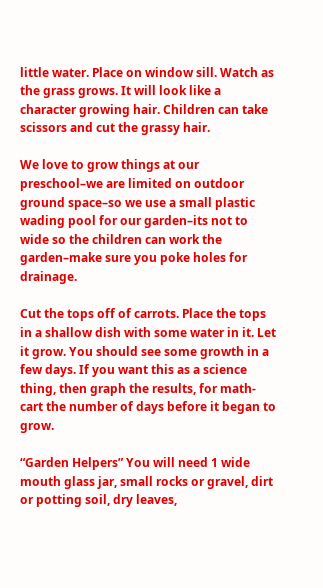little water. Place on window sill. Watch as the grass grows. It will look like a character growing hair. Children can take scissors and cut the grassy hair.

We love to grow things at our preschool–we are limited on outdoor ground space–so we use a small plastic wading pool for our garden–its not to wide so the children can work the garden–make sure you poke holes for drainage.

Cut the tops off of carrots. Place the tops in a shallow dish with some water in it. Let it grow. You should see some growth in a few days. If you want this as a science thing, then graph the results, for math- cart the number of days before it began to grow.

“Garden Helpers” You will need 1 wide mouth glass jar, small rocks or gravel, dirt or potting soil, dry leaves,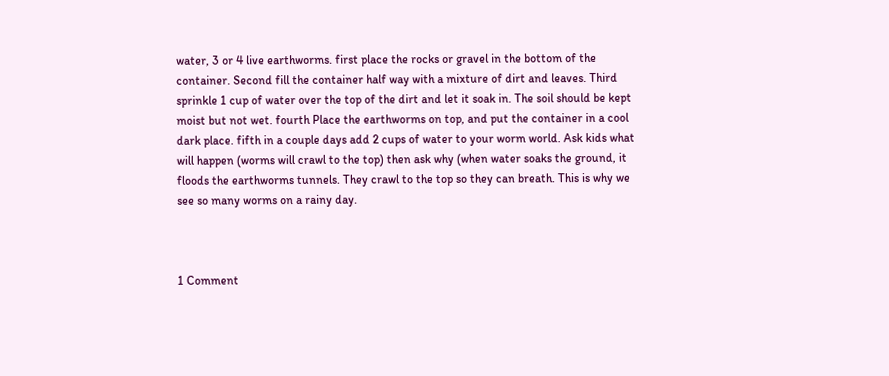water, 3 or 4 live earthworms. first place the rocks or gravel in the bottom of the container. Second fill the container half way with a mixture of dirt and leaves. Third sprinkle 1 cup of water over the top of the dirt and let it soak in. The soil should be kept moist but not wet. fourth Place the earthworms on top, and put the container in a cool dark place. fifth in a couple days add 2 cups of water to your worm world. Ask kids what will happen (worms will crawl to the top) then ask why (when water soaks the ground, it floods the earthworms tunnels. They crawl to the top so they can breath. This is why we see so many worms on a rainy day.



1 Comment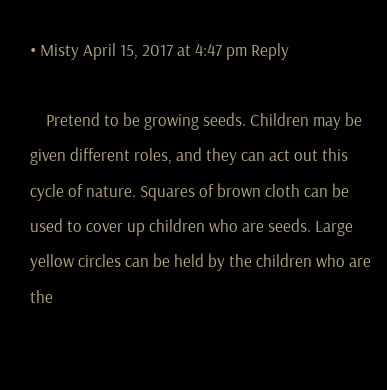• Misty April 15, 2017 at 4:47 pm Reply

    Pretend to be growing seeds. Children may be given different roles, and they can act out this cycle of nature. Squares of brown cloth can be used to cover up children who are seeds. Large yellow circles can be held by the children who are the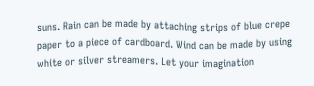suns. Rain can be made by attaching strips of blue crepe paper to a piece of cardboard. Wind can be made by using white or silver streamers. Let your imagination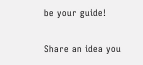be your guide!

Share an idea you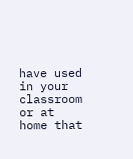have used in your classroom or at home that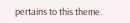pertains to this theme.